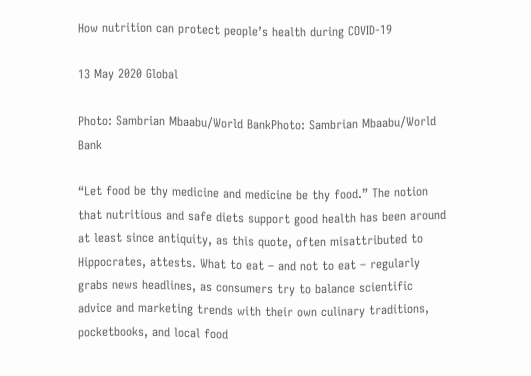How nutrition can protect people’s health during COVID-19

13 May 2020 Global

Photo: Sambrian Mbaabu/World BankPhoto: Sambrian Mbaabu/World Bank

“Let food be thy medicine and medicine be thy food.” The notion that nutritious and safe diets support good health has been around at least since antiquity, as this quote, often misattributed to Hippocrates, attests. What to eat – and not to eat – regularly grabs news headlines, as consumers try to balance scientific advice and marketing trends with their own culinary traditions, pocketbooks, and local food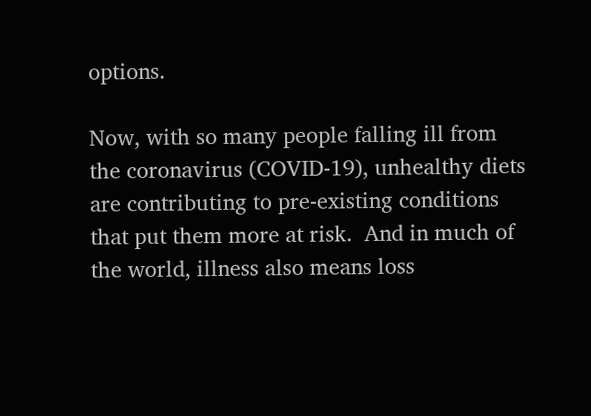options.

Now, with so many people falling ill from the coronavirus (COVID-19), unhealthy diets are contributing to pre-existing conditions that put them more at risk.  And in much of the world, illness also means loss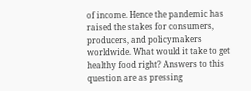of income. Hence the pandemic has raised the stakes for consumers, producers, and policymakers worldwide. What would it take to get healthy food right? Answers to this question are as pressing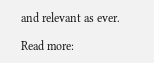and relevant as ever.

Read more: